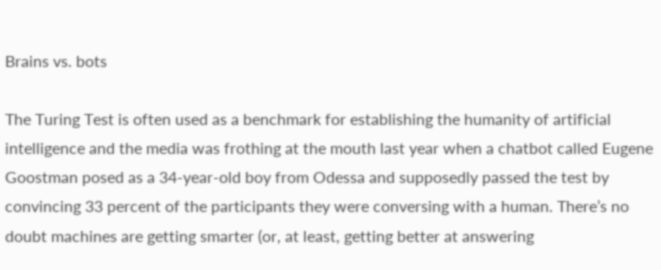Brains vs. bots

The Turing Test is often used as a benchmark for establishing the humanity of artificial intelligence and the media was frothing at the mouth last year when a chatbot called Eugene Goostman posed as a 34-year-old boy from Odessa and supposedly passed the test by convincing 33 percent of the participants they were conversing with a human. There’s no doubt machines are getting smarter (or, at least, getting better at answering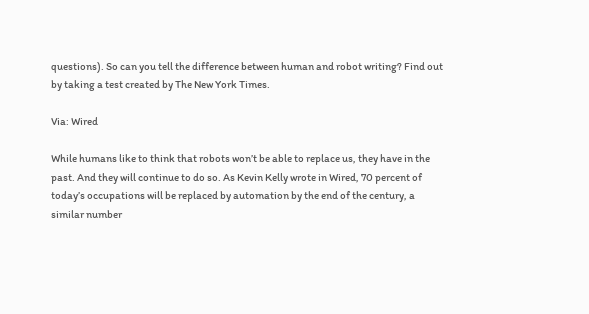questions). So can you tell the difference between human and robot writing? Find out by taking a test created by The New York Times.

Via: Wired

While humans like to think that robots won’t be able to replace us, they have in the past. And they will continue to do so. As Kevin Kelly wrote in Wired, 70 percent of today’s occupations will be replaced by automation by the end of the century, a similar number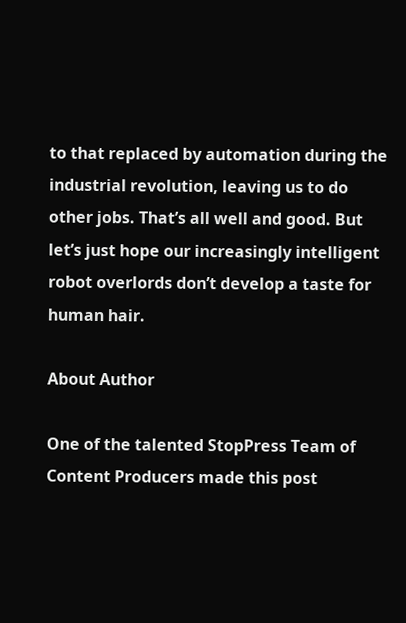to that replaced by automation during the industrial revolution, leaving us to do other jobs. That’s all well and good. But let’s just hope our increasingly intelligent robot overlords don’t develop a taste for human hair.

About Author

One of the talented StopPress Team of Content Producers made this post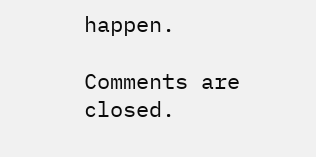happen.

Comments are closed.